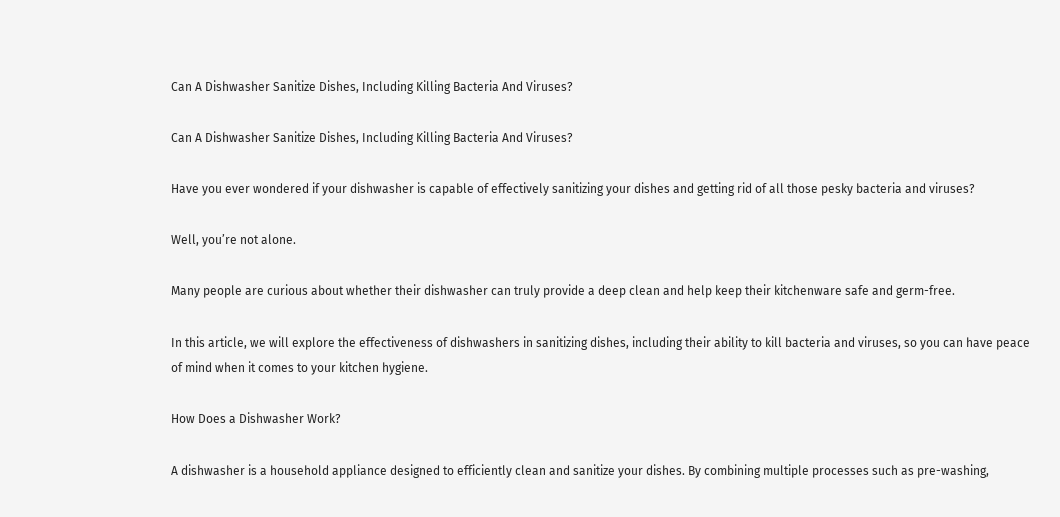Can A Dishwasher Sanitize Dishes, Including Killing Bacteria And Viruses?

Can A Dishwasher Sanitize Dishes, Including Killing Bacteria And Viruses?

Have you ever wondered if your dishwasher is capable of effectively sanitizing your dishes and getting rid of all those pesky bacteria and viruses?

Well, you’re not alone.

Many people are curious about whether their dishwasher can truly provide a deep clean and help keep their kitchenware safe and germ-free.

In this article, we will explore the effectiveness of dishwashers in sanitizing dishes, including their ability to kill bacteria and viruses, so you can have peace of mind when it comes to your kitchen hygiene.

How Does a Dishwasher Work?

A dishwasher is a household appliance designed to efficiently clean and sanitize your dishes. By combining multiple processes such as pre-washing,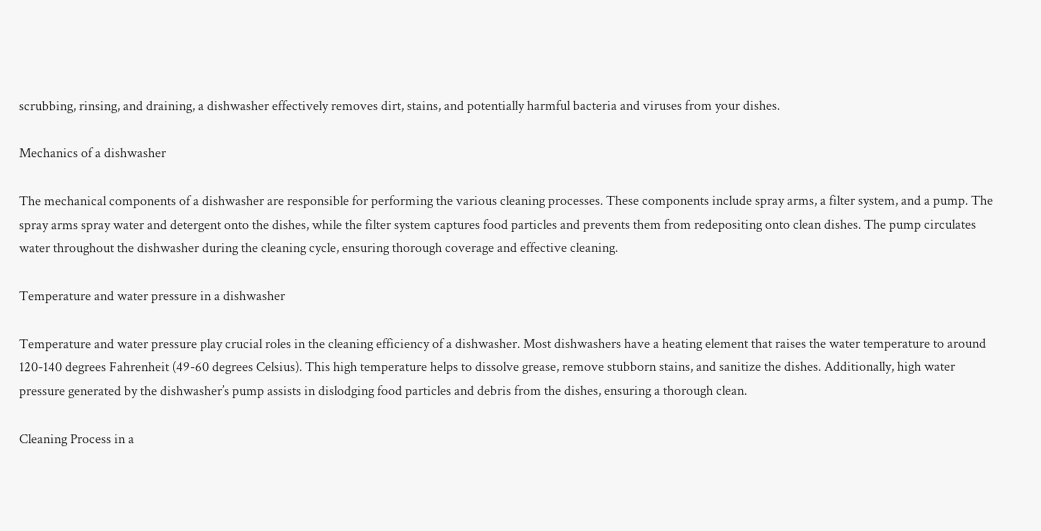scrubbing, rinsing, and draining, a dishwasher effectively removes dirt, stains, and potentially harmful bacteria and viruses from your dishes.

Mechanics of a dishwasher

The mechanical components of a dishwasher are responsible for performing the various cleaning processes. These components include spray arms, a filter system, and a pump. The spray arms spray water and detergent onto the dishes, while the filter system captures food particles and prevents them from redepositing onto clean dishes. The pump circulates water throughout the dishwasher during the cleaning cycle, ensuring thorough coverage and effective cleaning.

Temperature and water pressure in a dishwasher

Temperature and water pressure play crucial roles in the cleaning efficiency of a dishwasher. Most dishwashers have a heating element that raises the water temperature to around 120-140 degrees Fahrenheit (49-60 degrees Celsius). This high temperature helps to dissolve grease, remove stubborn stains, and sanitize the dishes. Additionally, high water pressure generated by the dishwasher’s pump assists in dislodging food particles and debris from the dishes, ensuring a thorough clean.

Cleaning Process in a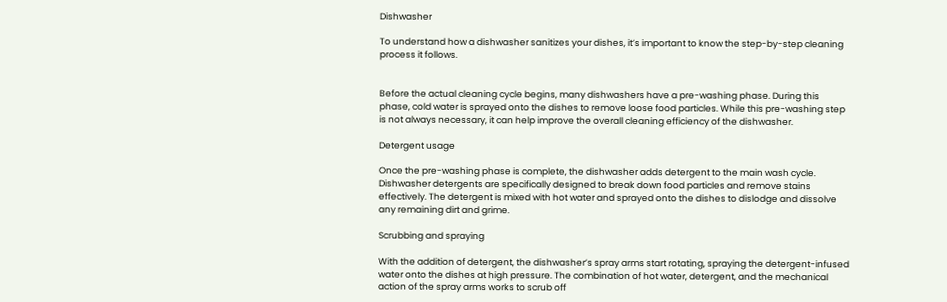Dishwasher

To understand how a dishwasher sanitizes your dishes, it’s important to know the step-by-step cleaning process it follows.


Before the actual cleaning cycle begins, many dishwashers have a pre-washing phase. During this phase, cold water is sprayed onto the dishes to remove loose food particles. While this pre-washing step is not always necessary, it can help improve the overall cleaning efficiency of the dishwasher.

Detergent usage

Once the pre-washing phase is complete, the dishwasher adds detergent to the main wash cycle. Dishwasher detergents are specifically designed to break down food particles and remove stains effectively. The detergent is mixed with hot water and sprayed onto the dishes to dislodge and dissolve any remaining dirt and grime.

Scrubbing and spraying

With the addition of detergent, the dishwasher’s spray arms start rotating, spraying the detergent-infused water onto the dishes at high pressure. The combination of hot water, detergent, and the mechanical action of the spray arms works to scrub off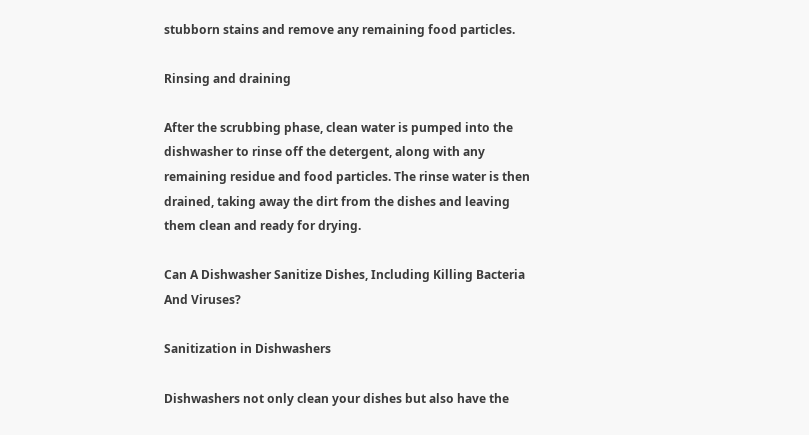stubborn stains and remove any remaining food particles.

Rinsing and draining

After the scrubbing phase, clean water is pumped into the dishwasher to rinse off the detergent, along with any remaining residue and food particles. The rinse water is then drained, taking away the dirt from the dishes and leaving them clean and ready for drying.

Can A Dishwasher Sanitize Dishes, Including Killing Bacteria And Viruses?

Sanitization in Dishwashers

Dishwashers not only clean your dishes but also have the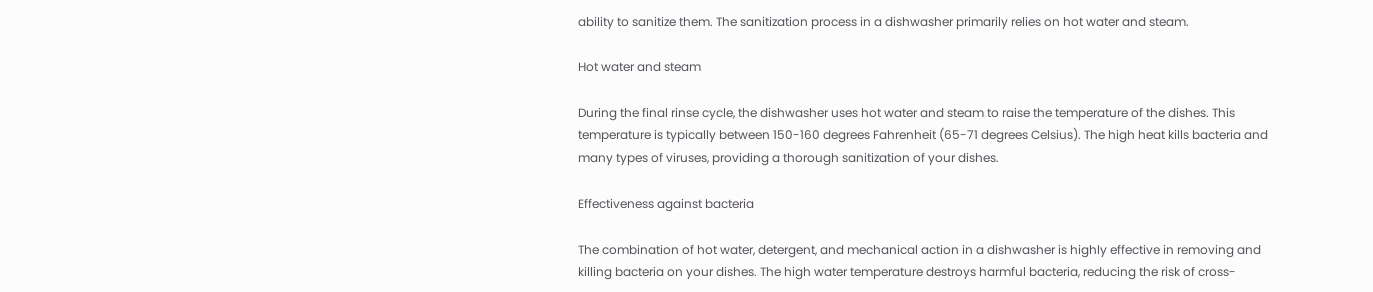ability to sanitize them. The sanitization process in a dishwasher primarily relies on hot water and steam.

Hot water and steam

During the final rinse cycle, the dishwasher uses hot water and steam to raise the temperature of the dishes. This temperature is typically between 150-160 degrees Fahrenheit (65-71 degrees Celsius). The high heat kills bacteria and many types of viruses, providing a thorough sanitization of your dishes.

Effectiveness against bacteria

The combination of hot water, detergent, and mechanical action in a dishwasher is highly effective in removing and killing bacteria on your dishes. The high water temperature destroys harmful bacteria, reducing the risk of cross-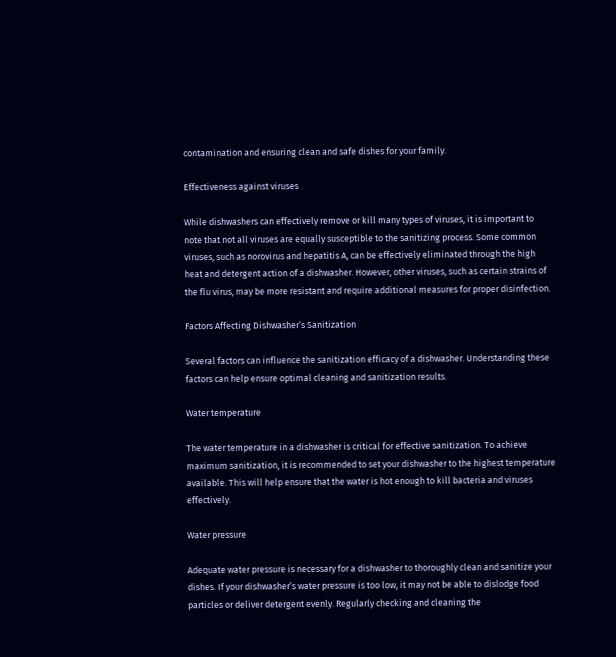contamination and ensuring clean and safe dishes for your family.

Effectiveness against viruses

While dishwashers can effectively remove or kill many types of viruses, it is important to note that not all viruses are equally susceptible to the sanitizing process. Some common viruses, such as norovirus and hepatitis A, can be effectively eliminated through the high heat and detergent action of a dishwasher. However, other viruses, such as certain strains of the flu virus, may be more resistant and require additional measures for proper disinfection.

Factors Affecting Dishwasher’s Sanitization

Several factors can influence the sanitization efficacy of a dishwasher. Understanding these factors can help ensure optimal cleaning and sanitization results.

Water temperature

The water temperature in a dishwasher is critical for effective sanitization. To achieve maximum sanitization, it is recommended to set your dishwasher to the highest temperature available. This will help ensure that the water is hot enough to kill bacteria and viruses effectively.

Water pressure

Adequate water pressure is necessary for a dishwasher to thoroughly clean and sanitize your dishes. If your dishwasher’s water pressure is too low, it may not be able to dislodge food particles or deliver detergent evenly. Regularly checking and cleaning the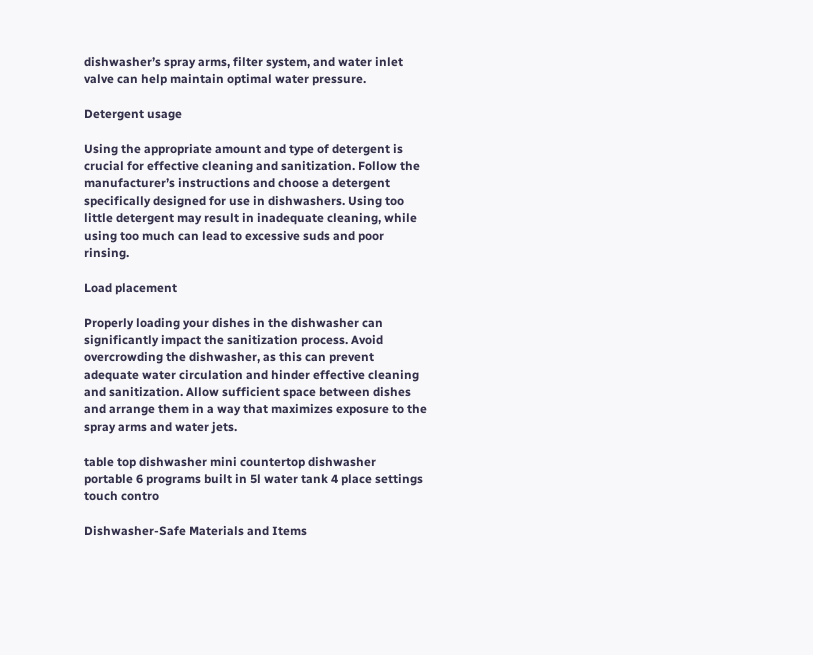dishwasher’s spray arms, filter system, and water inlet valve can help maintain optimal water pressure.

Detergent usage

Using the appropriate amount and type of detergent is crucial for effective cleaning and sanitization. Follow the manufacturer’s instructions and choose a detergent specifically designed for use in dishwashers. Using too little detergent may result in inadequate cleaning, while using too much can lead to excessive suds and poor rinsing.

Load placement

Properly loading your dishes in the dishwasher can significantly impact the sanitization process. Avoid overcrowding the dishwasher, as this can prevent adequate water circulation and hinder effective cleaning and sanitization. Allow sufficient space between dishes and arrange them in a way that maximizes exposure to the spray arms and water jets.

table top dishwasher mini countertop dishwasher portable 6 programs built in 5l water tank 4 place settings touch contro

Dishwasher-Safe Materials and Items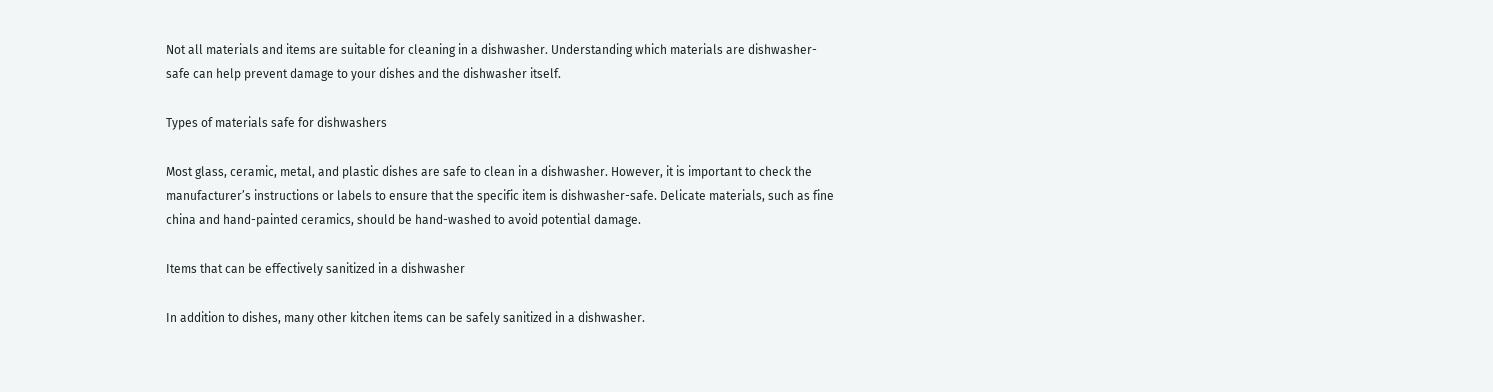Not all materials and items are suitable for cleaning in a dishwasher. Understanding which materials are dishwasher-safe can help prevent damage to your dishes and the dishwasher itself.

Types of materials safe for dishwashers

Most glass, ceramic, metal, and plastic dishes are safe to clean in a dishwasher. However, it is important to check the manufacturer’s instructions or labels to ensure that the specific item is dishwasher-safe. Delicate materials, such as fine china and hand-painted ceramics, should be hand-washed to avoid potential damage.

Items that can be effectively sanitized in a dishwasher

In addition to dishes, many other kitchen items can be safely sanitized in a dishwasher.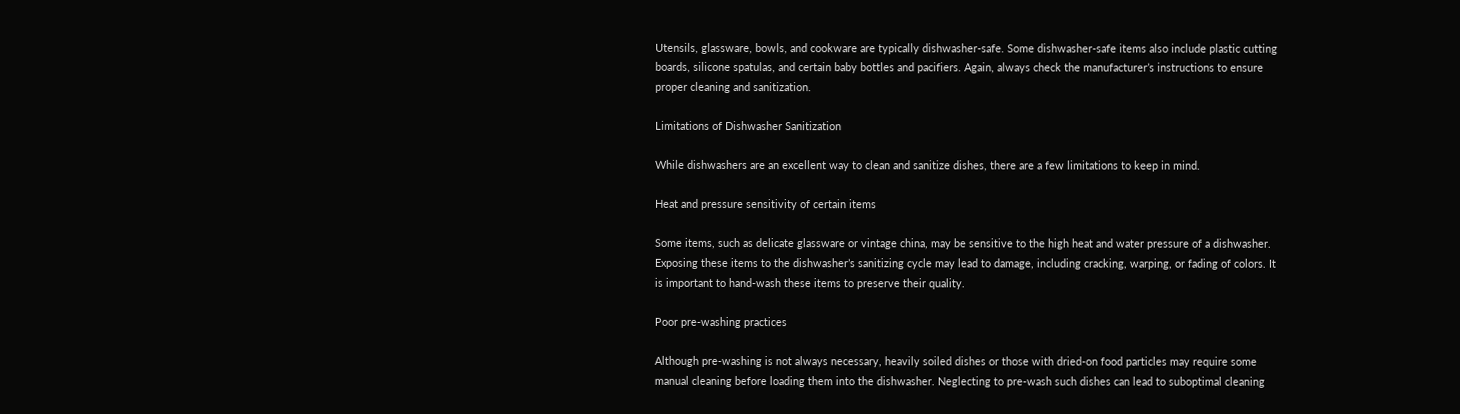Utensils, glassware, bowls, and cookware are typically dishwasher-safe. Some dishwasher-safe items also include plastic cutting boards, silicone spatulas, and certain baby bottles and pacifiers. Again, always check the manufacturer’s instructions to ensure proper cleaning and sanitization.

Limitations of Dishwasher Sanitization

While dishwashers are an excellent way to clean and sanitize dishes, there are a few limitations to keep in mind.

Heat and pressure sensitivity of certain items

Some items, such as delicate glassware or vintage china, may be sensitive to the high heat and water pressure of a dishwasher. Exposing these items to the dishwasher’s sanitizing cycle may lead to damage, including cracking, warping, or fading of colors. It is important to hand-wash these items to preserve their quality.

Poor pre-washing practices

Although pre-washing is not always necessary, heavily soiled dishes or those with dried-on food particles may require some manual cleaning before loading them into the dishwasher. Neglecting to pre-wash such dishes can lead to suboptimal cleaning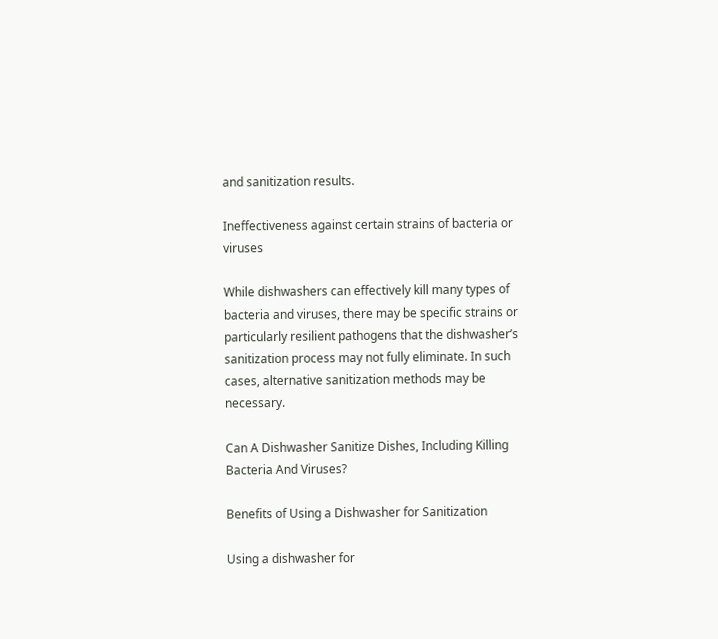and sanitization results.

Ineffectiveness against certain strains of bacteria or viruses

While dishwashers can effectively kill many types of bacteria and viruses, there may be specific strains or particularly resilient pathogens that the dishwasher’s sanitization process may not fully eliminate. In such cases, alternative sanitization methods may be necessary.

Can A Dishwasher Sanitize Dishes, Including Killing Bacteria And Viruses?

Benefits of Using a Dishwasher for Sanitization

Using a dishwasher for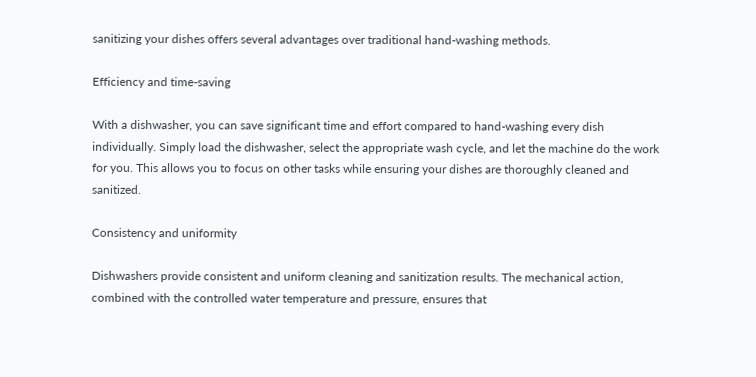sanitizing your dishes offers several advantages over traditional hand-washing methods.

Efficiency and time-saving

With a dishwasher, you can save significant time and effort compared to hand-washing every dish individually. Simply load the dishwasher, select the appropriate wash cycle, and let the machine do the work for you. This allows you to focus on other tasks while ensuring your dishes are thoroughly cleaned and sanitized.

Consistency and uniformity

Dishwashers provide consistent and uniform cleaning and sanitization results. The mechanical action, combined with the controlled water temperature and pressure, ensures that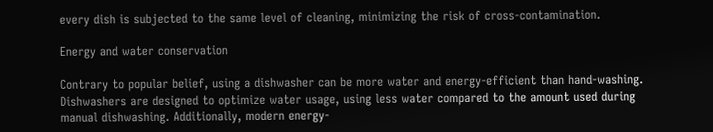every dish is subjected to the same level of cleaning, minimizing the risk of cross-contamination.

Energy and water conservation

Contrary to popular belief, using a dishwasher can be more water and energy-efficient than hand-washing. Dishwashers are designed to optimize water usage, using less water compared to the amount used during manual dishwashing. Additionally, modern energy-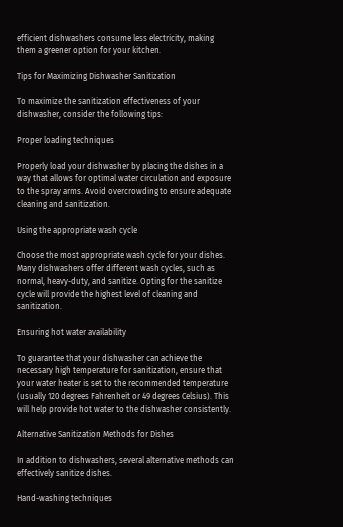efficient dishwashers consume less electricity, making them a greener option for your kitchen.

Tips for Maximizing Dishwasher Sanitization

To maximize the sanitization effectiveness of your dishwasher, consider the following tips:

Proper loading techniques

Properly load your dishwasher by placing the dishes in a way that allows for optimal water circulation and exposure to the spray arms. Avoid overcrowding to ensure adequate cleaning and sanitization.

Using the appropriate wash cycle

Choose the most appropriate wash cycle for your dishes. Many dishwashers offer different wash cycles, such as normal, heavy-duty, and sanitize. Opting for the sanitize cycle will provide the highest level of cleaning and sanitization.

Ensuring hot water availability

To guarantee that your dishwasher can achieve the necessary high temperature for sanitization, ensure that your water heater is set to the recommended temperature (usually 120 degrees Fahrenheit or 49 degrees Celsius). This will help provide hot water to the dishwasher consistently.

Alternative Sanitization Methods for Dishes

In addition to dishwashers, several alternative methods can effectively sanitize dishes.

Hand-washing techniques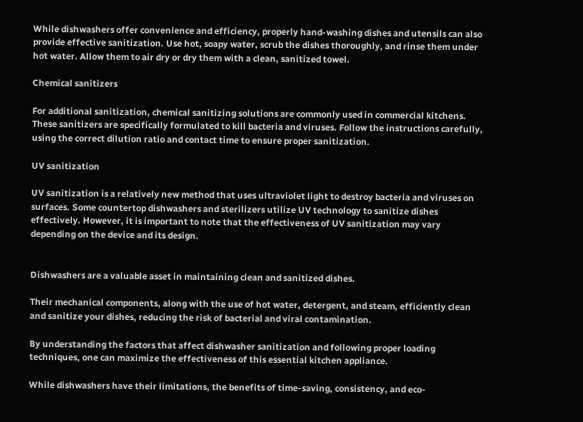While dishwashers offer convenience and efficiency, properly hand-washing dishes and utensils can also provide effective sanitization. Use hot, soapy water, scrub the dishes thoroughly, and rinse them under hot water. Allow them to air dry or dry them with a clean, sanitized towel.

Chemical sanitizers

For additional sanitization, chemical sanitizing solutions are commonly used in commercial kitchens. These sanitizers are specifically formulated to kill bacteria and viruses. Follow the instructions carefully, using the correct dilution ratio and contact time to ensure proper sanitization.

UV sanitization

UV sanitization is a relatively new method that uses ultraviolet light to destroy bacteria and viruses on surfaces. Some countertop dishwashers and sterilizers utilize UV technology to sanitize dishes effectively. However, it is important to note that the effectiveness of UV sanitization may vary depending on the device and its design.


Dishwashers are a valuable asset in maintaining clean and sanitized dishes.

Their mechanical components, along with the use of hot water, detergent, and steam, efficiently clean and sanitize your dishes, reducing the risk of bacterial and viral contamination.

By understanding the factors that affect dishwasher sanitization and following proper loading techniques, one can maximize the effectiveness of this essential kitchen appliance.

While dishwashers have their limitations, the benefits of time-saving, consistency, and eco-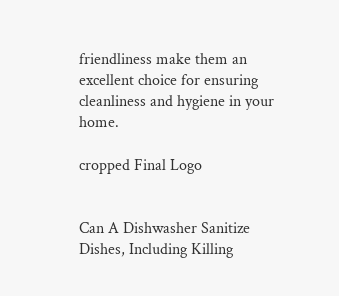friendliness make them an excellent choice for ensuring cleanliness and hygiene in your home.

cropped Final Logo


Can A Dishwasher Sanitize Dishes, Including Killing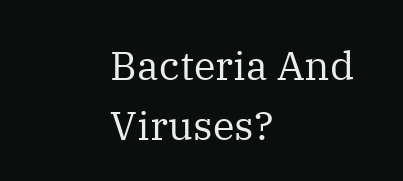Bacteria And Viruses?